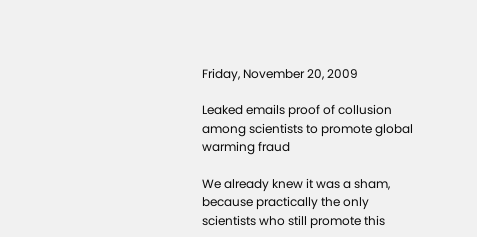Friday, November 20, 2009

Leaked emails proof of collusion among scientists to promote global warming fraud

We already knew it was a sham, because practically the only scientists who still promote this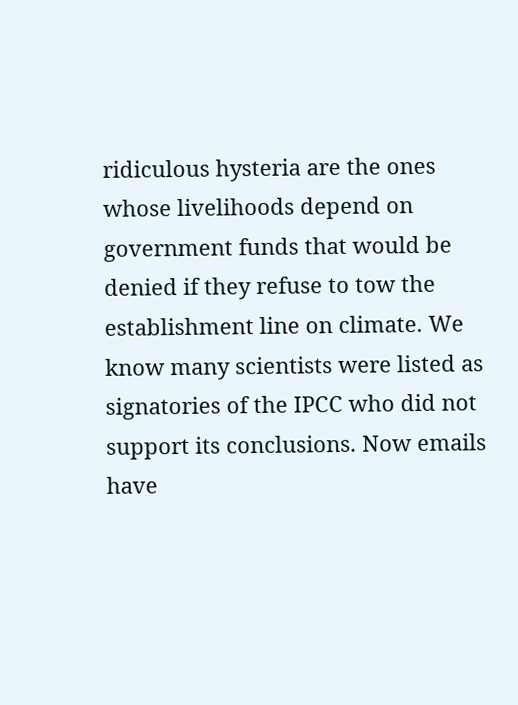ridiculous hysteria are the ones whose livelihoods depend on government funds that would be denied if they refuse to tow the establishment line on climate. We know many scientists were listed as signatories of the IPCC who did not support its conclusions. Now emails have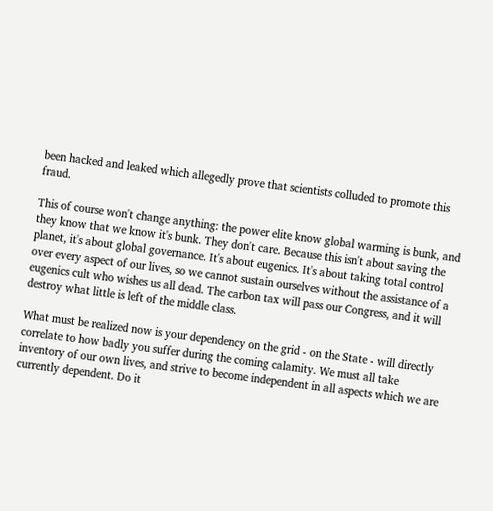been hacked and leaked which allegedly prove that scientists colluded to promote this fraud.

This of course won't change anything: the power elite know global warming is bunk, and they know that we know it's bunk. They don't care. Because this isn't about saving the planet, it's about global governance. It's about eugenics. It's about taking total control over every aspect of our lives, so we cannot sustain ourselves without the assistance of a eugenics cult who wishes us all dead. The carbon tax will pass our Congress, and it will destroy what little is left of the middle class.

What must be realized now is your dependency on the grid - on the State - will directly correlate to how badly you suffer during the coming calamity. We must all take inventory of our own lives, and strive to become independent in all aspects which we are currently dependent. Do it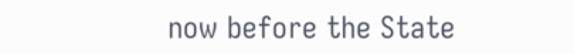now before the State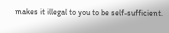makes it illegal to you to be self-sufficient.